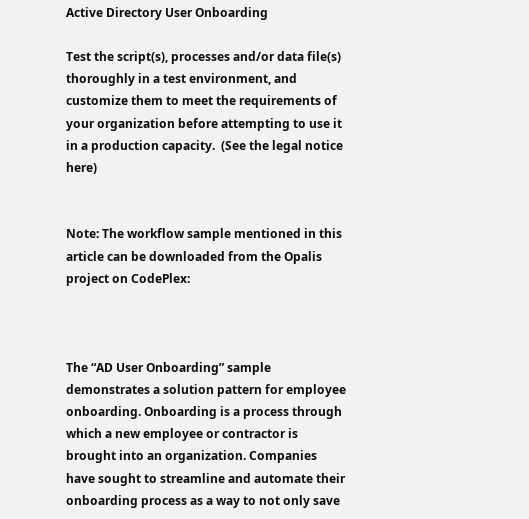Active Directory User Onboarding

Test the script(s), processes and/or data file(s) thoroughly in a test environment, and customize them to meet the requirements of your organization before attempting to use it in a production capacity.  (See the legal notice here)


Note: The workflow sample mentioned in this article can be downloaded from the Opalis project on CodePlex:



The “AD User Onboarding” sample demonstrates a solution pattern for employee onboarding. Onboarding is a process through which a new employee or contractor is brought into an organization. Companies have sought to streamline and automate their onboarding process as a way to not only save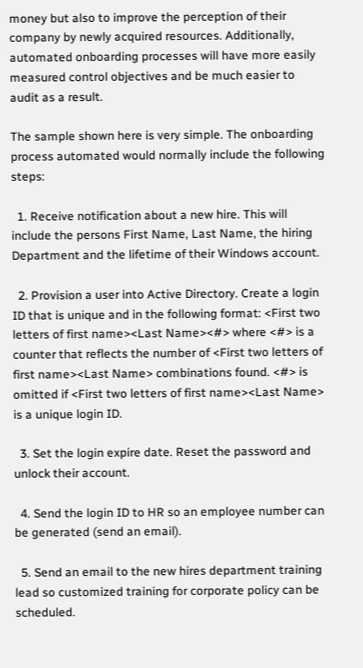money but also to improve the perception of their company by newly acquired resources. Additionally, automated onboarding processes will have more easily measured control objectives and be much easier to audit as a result.

The sample shown here is very simple. The onboarding process automated would normally include the following steps:

  1. Receive notification about a new hire. This will include the persons First Name, Last Name, the hiring Department and the lifetime of their Windows account.

  2. Provision a user into Active Directory. Create a login ID that is unique and in the following format: <First two letters of first name><Last Name><#> where <#> is a counter that reflects the number of <First two letters of first name><Last Name> combinations found. <#> is omitted if <First two letters of first name><Last Name> is a unique login ID.

  3. Set the login expire date. Reset the password and unlock their account.

  4. Send the login ID to HR so an employee number can be generated (send an email).

  5. Send an email to the new hires department training lead so customized training for corporate policy can be scheduled.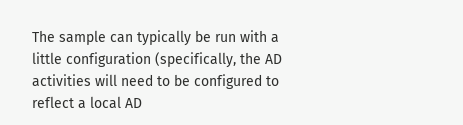The sample can typically be run with a little configuration (specifically, the AD activities will need to be configured to reflect a local AD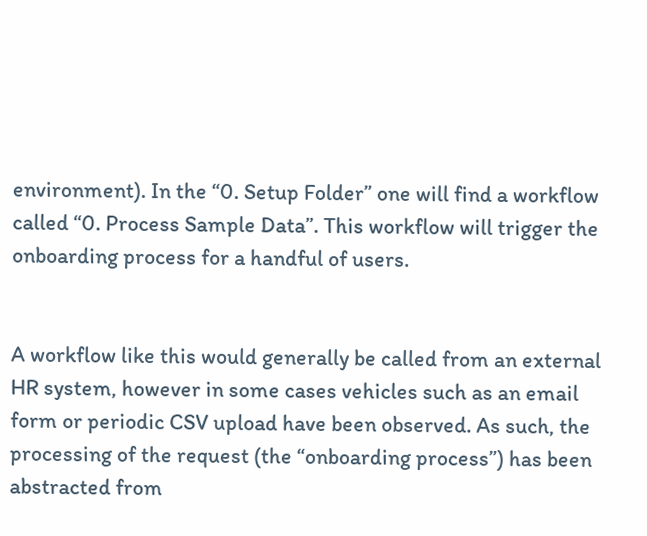environment). In the “0. Setup Folder” one will find a workflow called “0. Process Sample Data”. This workflow will trigger the onboarding process for a handful of users.


A workflow like this would generally be called from an external HR system, however in some cases vehicles such as an email form or periodic CSV upload have been observed. As such, the processing of the request (the “onboarding process”) has been abstracted from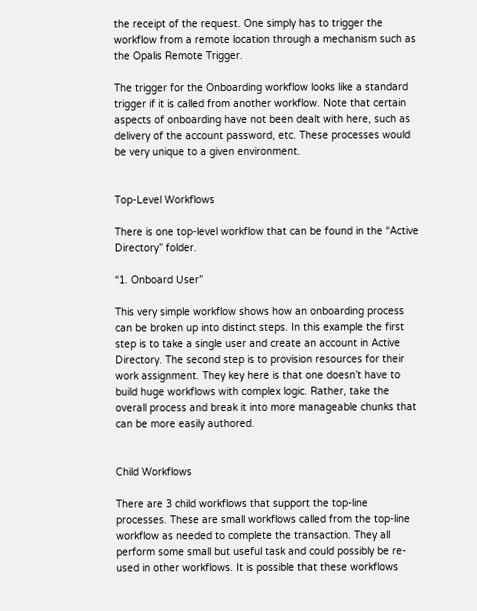the receipt of the request. One simply has to trigger the workflow from a remote location through a mechanism such as the Opalis Remote Trigger.

The trigger for the Onboarding workflow looks like a standard trigger if it is called from another workflow. Note that certain aspects of onboarding have not been dealt with here, such as delivery of the account password, etc. These processes would be very unique to a given environment.


Top-Level Workflows

There is one top-level workflow that can be found in the “Active Directory” folder.

“1. Onboard User”

This very simple workflow shows how an onboarding process can be broken up into distinct steps. In this example the first step is to take a single user and create an account in Active Directory. The second step is to provision resources for their work assignment. They key here is that one doesn’t have to build huge workflows with complex logic. Rather, take the overall process and break it into more manageable chunks that can be more easily authored.


Child Workflows

There are 3 child workflows that support the top-line processes. These are small workflows called from the top-line workflow as needed to complete the transaction. They all perform some small but useful task and could possibly be re-used in other workflows. It is possible that these workflows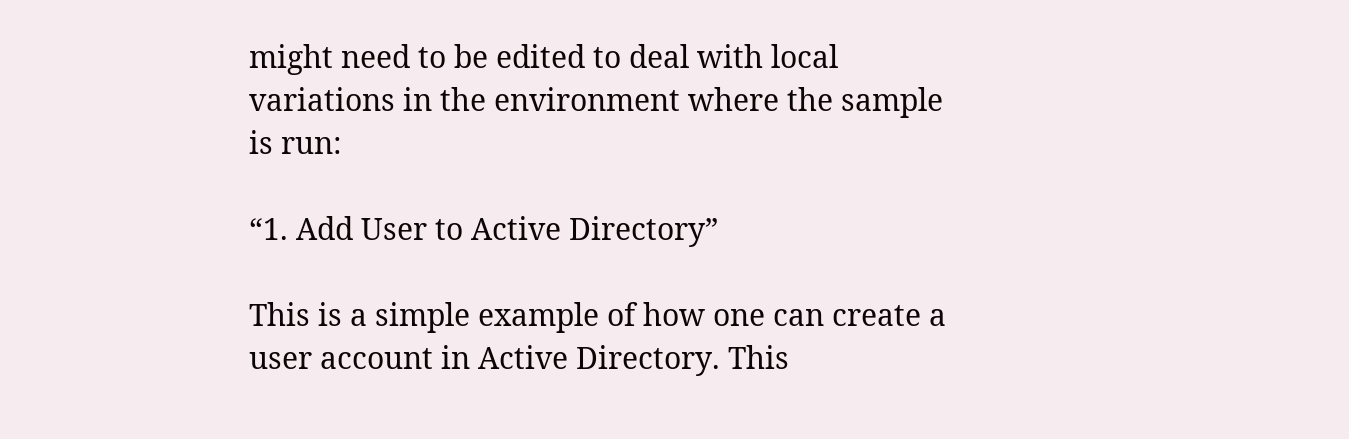might need to be edited to deal with local variations in the environment where the sample is run:

“1. Add User to Active Directory”

This is a simple example of how one can create a user account in Active Directory. This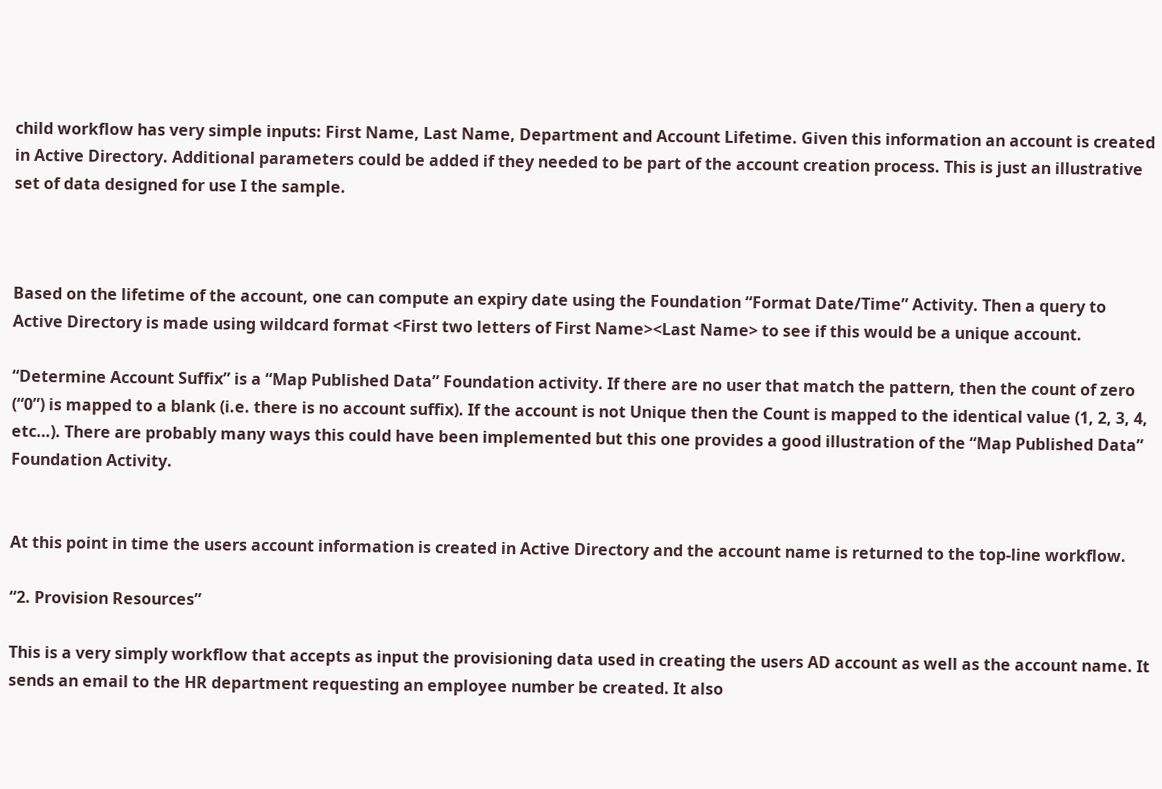child workflow has very simple inputs: First Name, Last Name, Department and Account Lifetime. Given this information an account is created in Active Directory. Additional parameters could be added if they needed to be part of the account creation process. This is just an illustrative set of data designed for use I the sample.



Based on the lifetime of the account, one can compute an expiry date using the Foundation “Format Date/Time” Activity. Then a query to Active Directory is made using wildcard format <First two letters of First Name><Last Name> to see if this would be a unique account.

“Determine Account Suffix” is a “Map Published Data” Foundation activity. If there are no user that match the pattern, then the count of zero (“0”) is mapped to a blank (i.e. there is no account suffix). If the account is not Unique then the Count is mapped to the identical value (1, 2, 3, 4, etc…). There are probably many ways this could have been implemented but this one provides a good illustration of the “Map Published Data” Foundation Activity.


At this point in time the users account information is created in Active Directory and the account name is returned to the top-line workflow.

“2. Provision Resources”

This is a very simply workflow that accepts as input the provisioning data used in creating the users AD account as well as the account name. It sends an email to the HR department requesting an employee number be created. It also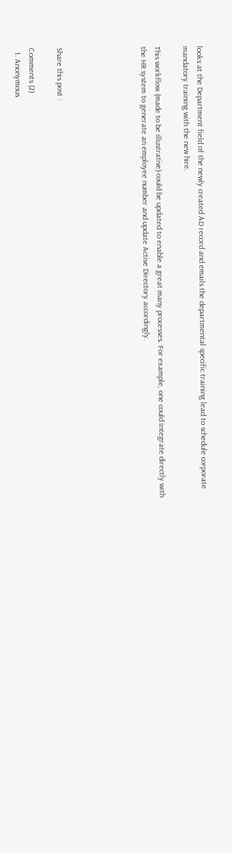looks at the Department field of the newly created AD record and emails the departmental specific training lead to schedule corporate mandatory training with the new hire.

This workflow (made to be illustrative) could be updated to enable a great many processes. For example, one could integrate directly with the HR system to generate an employee number and update Active Directory accordingly.





Share this post :

Comments (2)
  1. Anonymous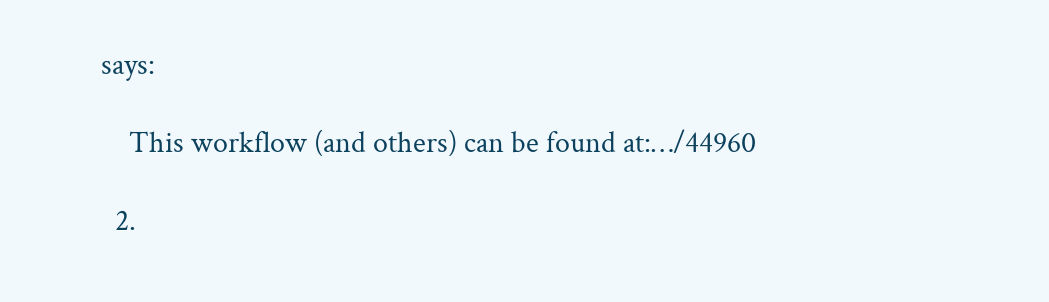says:

    This workflow (and others) can be found at:…/44960

  2.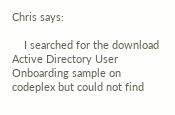Chris says:

    I searched for the download Active Directory User Onboarding sample on codeplex but could not find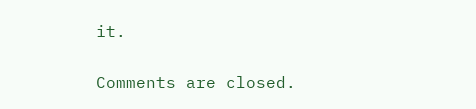it.

Comments are closed.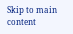Skip to main content